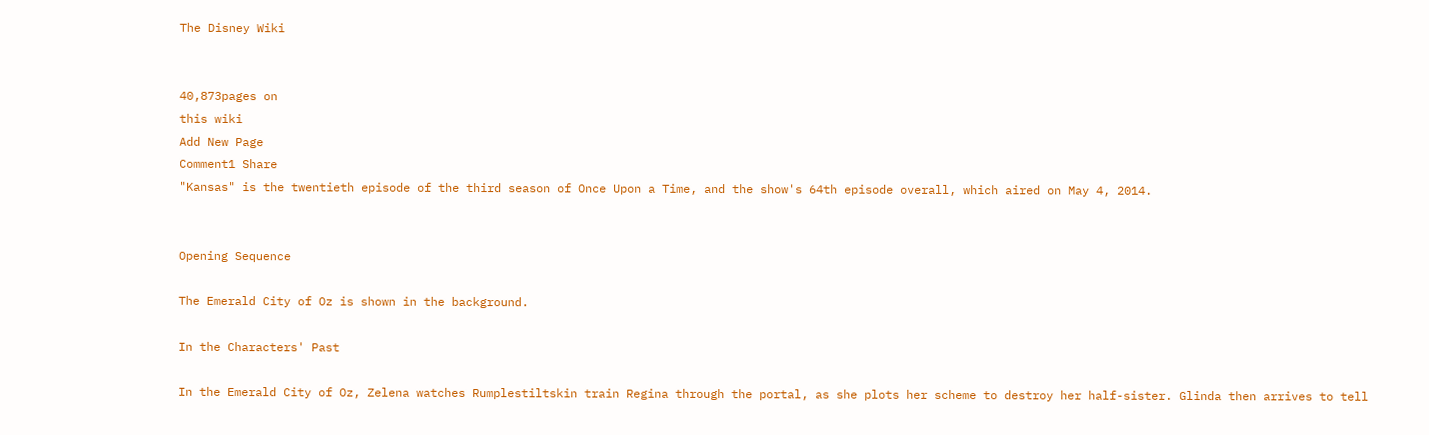The Disney Wiki


40,873pages on
this wiki
Add New Page
Comment1 Share
"Kansas" is the twentieth episode of the third season of Once Upon a Time, and the show's 64th episode overall, which aired on May 4, 2014.


Opening Sequence

The Emerald City of Oz is shown in the background.

In the Characters' Past

In the Emerald City of Oz, Zelena watches Rumplestiltskin train Regina through the portal, as she plots her scheme to destroy her half-sister. Glinda then arrives to tell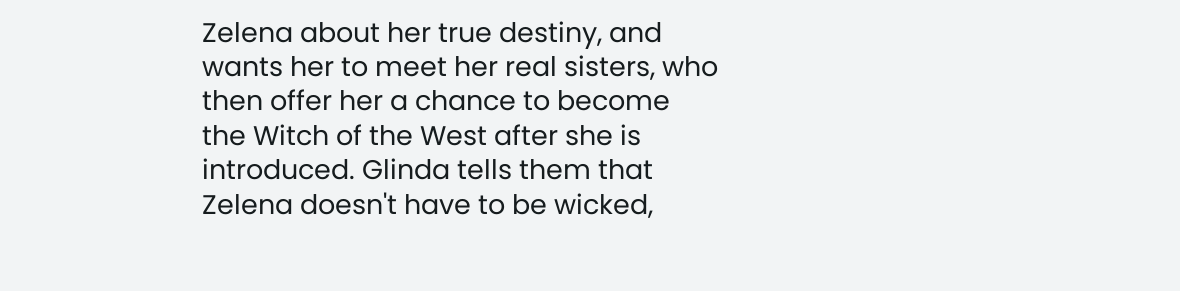Zelena about her true destiny, and wants her to meet her real sisters, who then offer her a chance to become the Witch of the West after she is introduced. Glinda tells them that Zelena doesn't have to be wicked,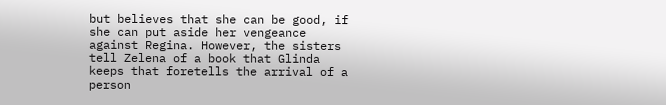but believes that she can be good, if she can put aside her vengeance against Regina. However, the sisters tell Zelena of a book that Glinda keeps that foretells the arrival of a person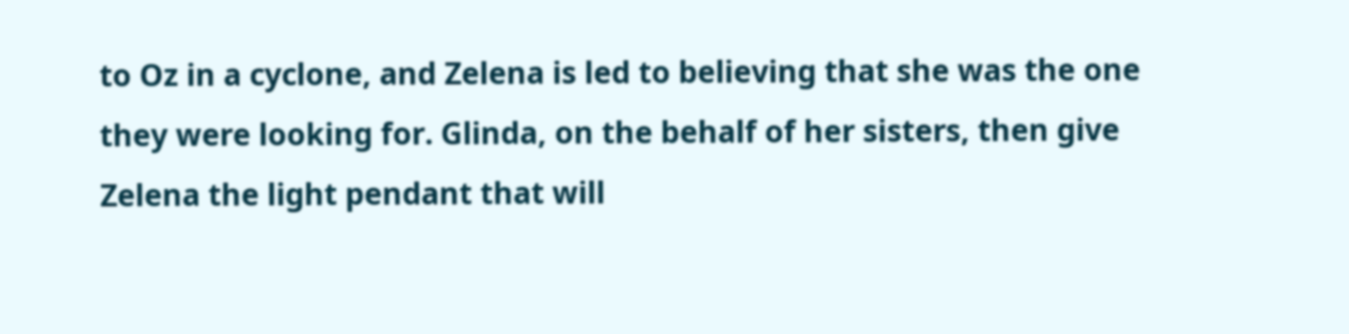to Oz in a cyclone, and Zelena is led to believing that she was the one they were looking for. Glinda, on the behalf of her sisters, then give Zelena the light pendant that will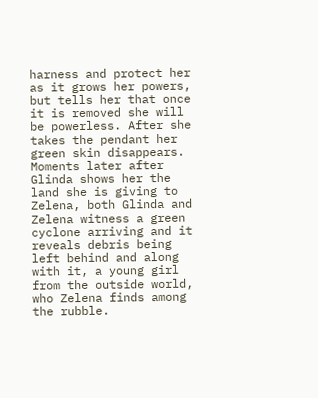harness and protect her as it grows her powers, but tells her that once it is removed she will be powerless. After she takes the pendant her green skin disappears. Moments later after Glinda shows her the land she is giving to Zelena, both Glinda and Zelena witness a green cyclone arriving and it reveals debris being left behind and along with it, a young girl from the outside world, who Zelena finds among the rubble.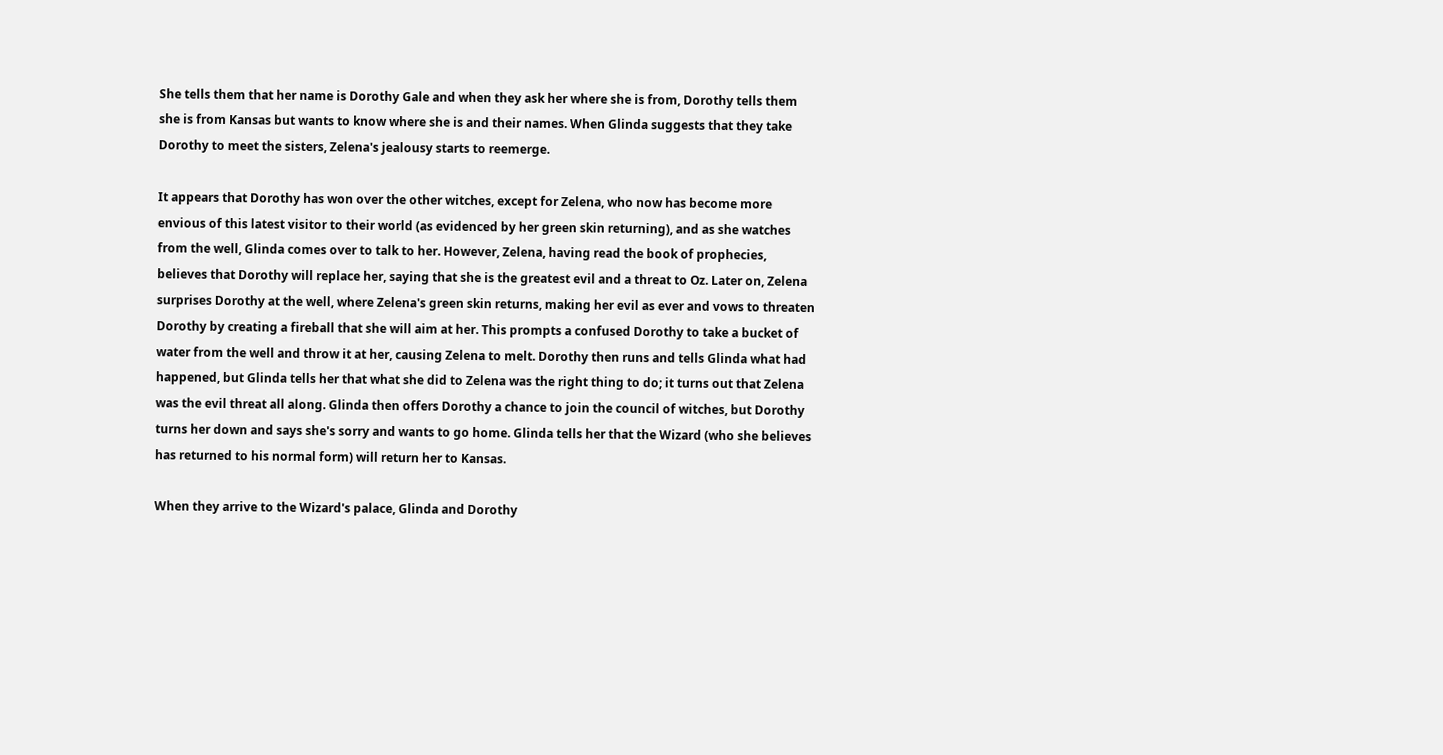She tells them that her name is Dorothy Gale and when they ask her where she is from, Dorothy tells them she is from Kansas but wants to know where she is and their names. When Glinda suggests that they take Dorothy to meet the sisters, Zelena's jealousy starts to reemerge.

It appears that Dorothy has won over the other witches, except for Zelena, who now has become more envious of this latest visitor to their world (as evidenced by her green skin returning), and as she watches from the well, Glinda comes over to talk to her. However, Zelena, having read the book of prophecies, believes that Dorothy will replace her, saying that she is the greatest evil and a threat to Oz. Later on, Zelena surprises Dorothy at the well, where Zelena's green skin returns, making her evil as ever and vows to threaten Dorothy by creating a fireball that she will aim at her. This prompts a confused Dorothy to take a bucket of water from the well and throw it at her, causing Zelena to melt. Dorothy then runs and tells Glinda what had happened, but Glinda tells her that what she did to Zelena was the right thing to do; it turns out that Zelena was the evil threat all along. Glinda then offers Dorothy a chance to join the council of witches, but Dorothy turns her down and says she's sorry and wants to go home. Glinda tells her that the Wizard (who she believes has returned to his normal form) will return her to Kansas.

When they arrive to the Wizard's palace, Glinda and Dorothy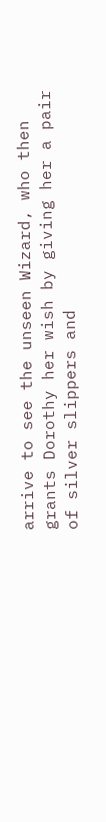arrive to see the unseen Wizard, who then grants Dorothy her wish by giving her a pair of silver slippers and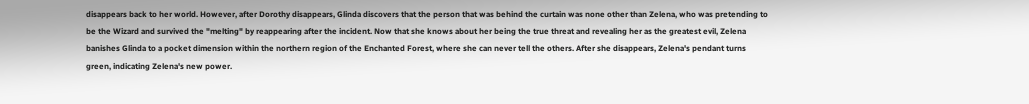disappears back to her world. However, after Dorothy disappears, Glinda discovers that the person that was behind the curtain was none other than Zelena, who was pretending to be the Wizard and survived the "melting" by reappearing after the incident. Now that she knows about her being the true threat and revealing her as the greatest evil, Zelena banishes Glinda to a pocket dimension within the northern region of the Enchanted Forest, where she can never tell the others. After she disappears, Zelena's pendant turns green, indicating Zelena's new power.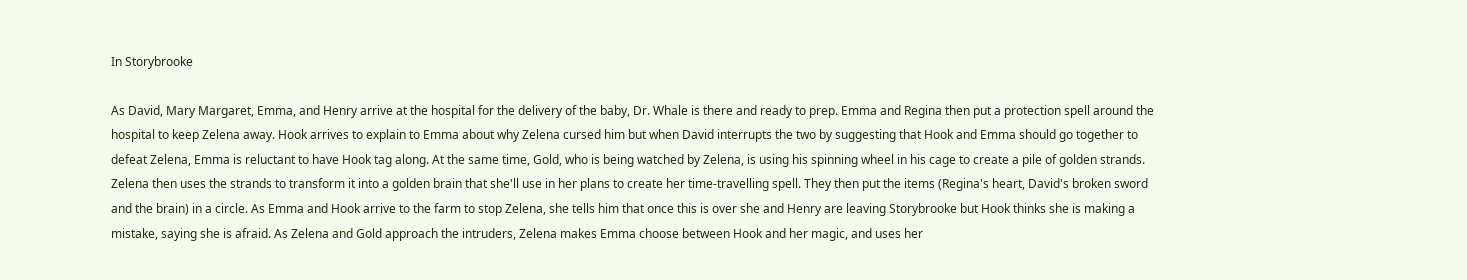In Storybrooke

As David, Mary Margaret, Emma, and Henry arrive at the hospital for the delivery of the baby, Dr. Whale is there and ready to prep. Emma and Regina then put a protection spell around the hospital to keep Zelena away. Hook arrives to explain to Emma about why Zelena cursed him but when David interrupts the two by suggesting that Hook and Emma should go together to defeat Zelena, Emma is reluctant to have Hook tag along. At the same time, Gold, who is being watched by Zelena, is using his spinning wheel in his cage to create a pile of golden strands. Zelena then uses the strands to transform it into a golden brain that she'll use in her plans to create her time-travelling spell. They then put the items (Regina's heart, David's broken sword and the brain) in a circle. As Emma and Hook arrive to the farm to stop Zelena, she tells him that once this is over she and Henry are leaving Storybrooke but Hook thinks she is making a mistake, saying she is afraid. As Zelena and Gold approach the intruders, Zelena makes Emma choose between Hook and her magic, and uses her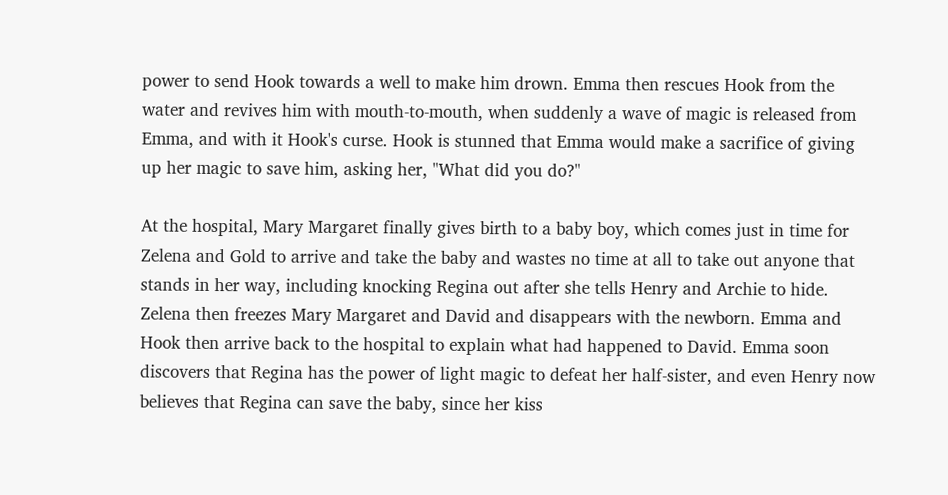power to send Hook towards a well to make him drown. Emma then rescues Hook from the water and revives him with mouth-to-mouth, when suddenly a wave of magic is released from Emma, and with it Hook's curse. Hook is stunned that Emma would make a sacrifice of giving up her magic to save him, asking her, "What did you do?"

At the hospital, Mary Margaret finally gives birth to a baby boy, which comes just in time for Zelena and Gold to arrive and take the baby and wastes no time at all to take out anyone that stands in her way, including knocking Regina out after she tells Henry and Archie to hide. Zelena then freezes Mary Margaret and David and disappears with the newborn. Emma and Hook then arrive back to the hospital to explain what had happened to David. Emma soon discovers that Regina has the power of light magic to defeat her half-sister, and even Henry now believes that Regina can save the baby, since her kiss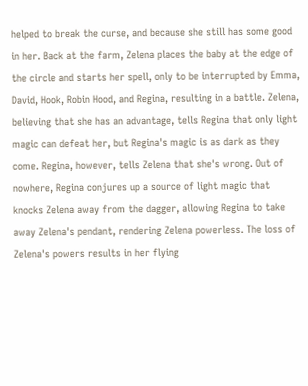helped to break the curse, and because she still has some good in her. Back at the farm, Zelena places the baby at the edge of the circle and starts her spell, only to be interrupted by Emma, David, Hook, Robin Hood, and Regina, resulting in a battle. Zelena, believing that she has an advantage, tells Regina that only light magic can defeat her, but Regina's magic is as dark as they come. Regina, however, tells Zelena that she's wrong. Out of nowhere, Regina conjures up a source of light magic that knocks Zelena away from the dagger, allowing Regina to take away Zelena's pendant, rendering Zelena powerless. The loss of Zelena's powers results in her flying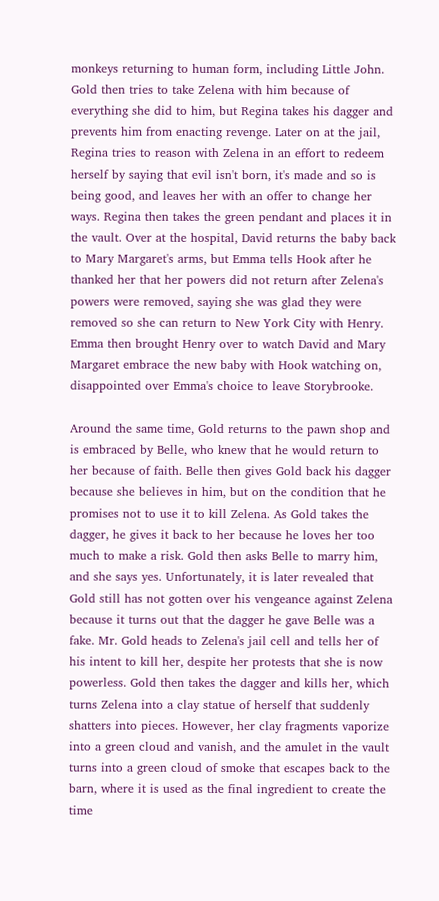monkeys returning to human form, including Little John. Gold then tries to take Zelena with him because of everything she did to him, but Regina takes his dagger and prevents him from enacting revenge. Later on at the jail, Regina tries to reason with Zelena in an effort to redeem herself by saying that evil isn't born, it's made and so is being good, and leaves her with an offer to change her ways. Regina then takes the green pendant and places it in the vault. Over at the hospital, David returns the baby back to Mary Margaret's arms, but Emma tells Hook after he thanked her that her powers did not return after Zelena's powers were removed, saying she was glad they were removed so she can return to New York City with Henry. Emma then brought Henry over to watch David and Mary Margaret embrace the new baby with Hook watching on, disappointed over Emma's choice to leave Storybrooke.

Around the same time, Gold returns to the pawn shop and is embraced by Belle, who knew that he would return to her because of faith. Belle then gives Gold back his dagger because she believes in him, but on the condition that he promises not to use it to kill Zelena. As Gold takes the dagger, he gives it back to her because he loves her too much to make a risk. Gold then asks Belle to marry him, and she says yes. Unfortunately, it is later revealed that Gold still has not gotten over his vengeance against Zelena because it turns out that the dagger he gave Belle was a fake. Mr. Gold heads to Zelena's jail cell and tells her of his intent to kill her, despite her protests that she is now powerless. Gold then takes the dagger and kills her, which turns Zelena into a clay statue of herself that suddenly shatters into pieces. However, her clay fragments vaporize into a green cloud and vanish, and the amulet in the vault turns into a green cloud of smoke that escapes back to the barn, where it is used as the final ingredient to create the time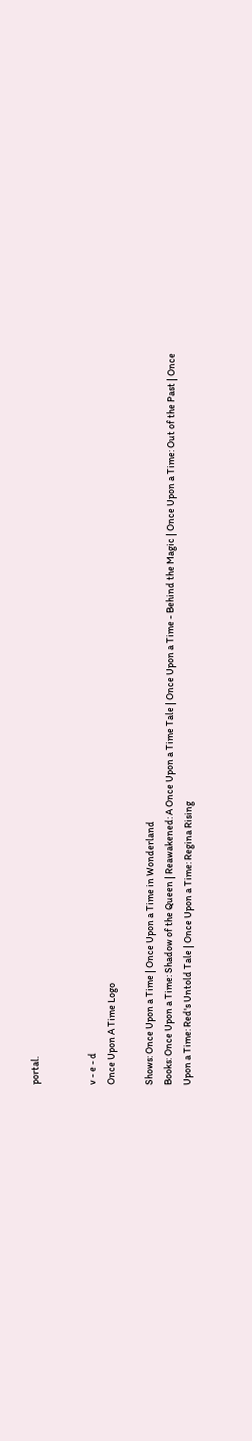portal.


v - e - d
Once Upon A Time Logo

Shows: Once Upon a Time | Once Upon a Time in Wonderland
Books: Once Upon a Time: Shadow of the Queen | Reawakened: A Once Upon a Time Tale | Once Upon a Time - Behind the Magic | Once Upon a Time: Out of the Past | Once Upon a Time: Red's Untold Tale | Once Upon a Time: Regina Rising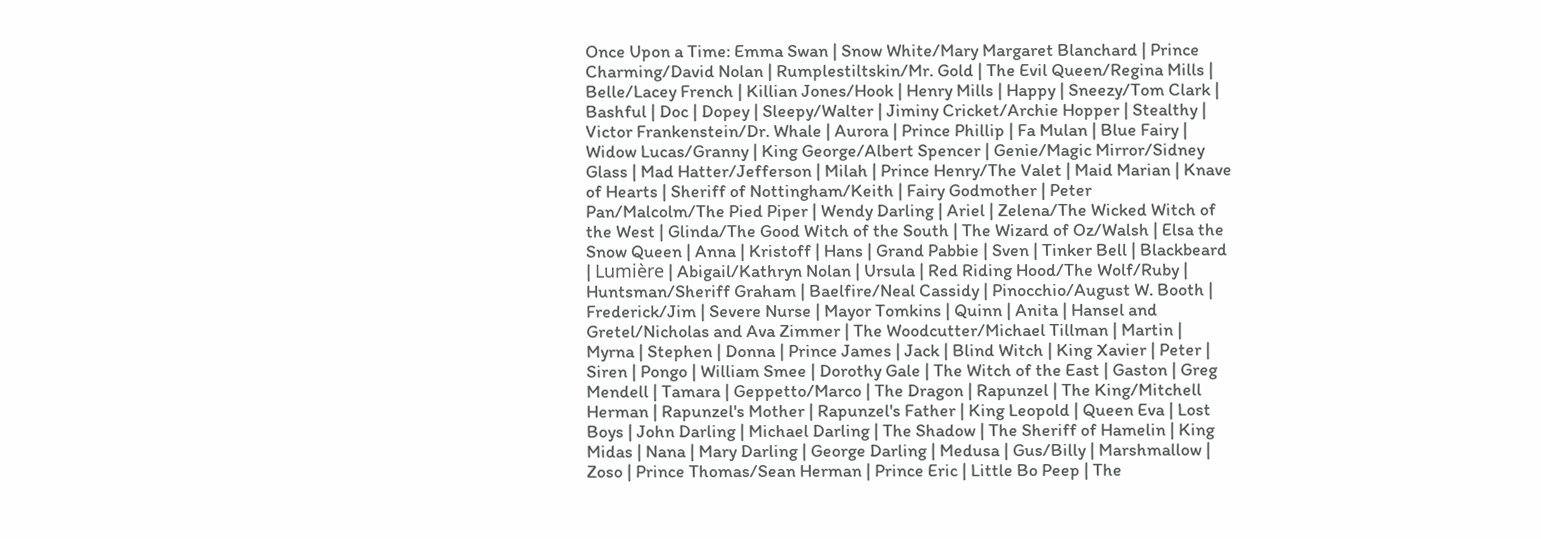Once Upon a Time: Emma Swan | Snow White/Mary Margaret Blanchard | Prince Charming/David Nolan | Rumplestiltskin/Mr. Gold | The Evil Queen/Regina Mills | Belle/Lacey French | Killian Jones/Hook | Henry Mills | Happy | Sneezy/Tom Clark | Bashful | Doc | Dopey | Sleepy/Walter | Jiminy Cricket/Archie Hopper | Stealthy | Victor Frankenstein/Dr. Whale | Aurora | Prince Phillip | Fa Mulan | Blue Fairy | Widow Lucas/Granny | King George/Albert Spencer | Genie/Magic Mirror/Sidney Glass | Mad Hatter/Jefferson | Milah | Prince Henry/The Valet | Maid Marian | Knave of Hearts | Sheriff of Nottingham/Keith | Fairy Godmother | Peter Pan/Malcolm/The Pied Piper | Wendy Darling | Ariel | Zelena/The Wicked Witch of the West | Glinda/The Good Witch of the South | The Wizard of Oz/Walsh | Elsa the Snow Queen | Anna | Kristoff | Hans | Grand Pabbie | Sven | Tinker Bell | Blackbeard | Lumière | Abigail/Kathryn Nolan | Ursula | Red Riding Hood/The Wolf/Ruby | Huntsman/Sheriff Graham | Baelfire/Neal Cassidy | Pinocchio/August W. Booth | Frederick/Jim | Severe Nurse | Mayor Tomkins | Quinn | Anita | Hansel and Gretel/Nicholas and Ava Zimmer | The Woodcutter/Michael Tillman | Martin | Myrna | Stephen | Donna | Prince James | Jack | Blind Witch | King Xavier | Peter | Siren | Pongo | William Smee | Dorothy Gale | The Witch of the East | Gaston | Greg Mendell | Tamara | Geppetto/Marco | The Dragon | Rapunzel | The King/Mitchell Herman | Rapunzel's Mother | Rapunzel's Father | King Leopold | Queen Eva | Lost Boys | John Darling | Michael Darling | The Shadow | The Sheriff of Hamelin | King Midas | Nana | Mary Darling | George Darling | Medusa | Gus/Billy | Marshmallow | Zoso | Prince Thomas/Sean Herman | Prince Eric | Little Bo Peep | The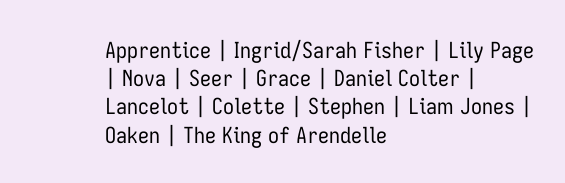Apprentice | Ingrid/Sarah Fisher | Lily Page | Nova | Seer | Grace | Daniel Colter | Lancelot | Colette | Stephen | Liam Jones | Oaken | The King of Arendelle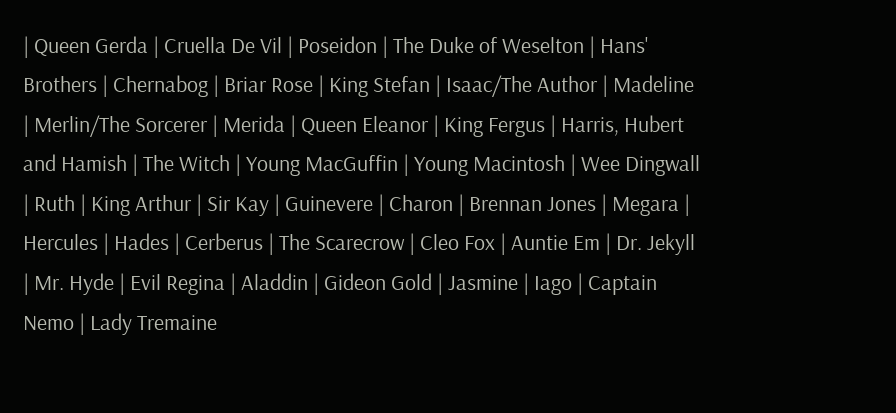| Queen Gerda | Cruella De Vil | Poseidon | The Duke of Weselton | Hans' Brothers | Chernabog | Briar Rose | King Stefan | Isaac/The Author | Madeline | Merlin/The Sorcerer | Merida | Queen Eleanor | King Fergus | Harris, Hubert and Hamish | The Witch | Young MacGuffin | Young Macintosh | Wee Dingwall | Ruth | King Arthur | Sir Kay | Guinevere | Charon | Brennan Jones | Megara | Hercules | Hades | Cerberus | The Scarecrow | Cleo Fox | Auntie Em | Dr. Jekyll | Mr. Hyde | Evil Regina | Aladdin | Gideon Gold | Jasmine | Iago | Captain Nemo | Lady Tremaine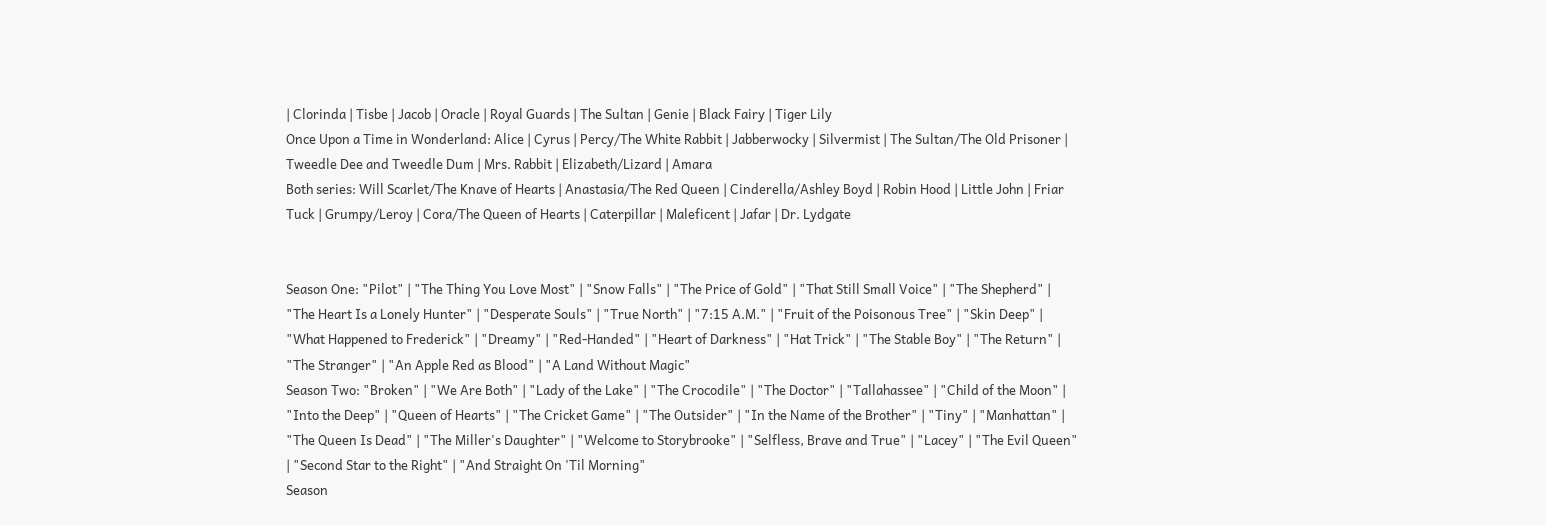| Clorinda | Tisbe | Jacob | Oracle | Royal Guards | The Sultan | Genie | Black Fairy | Tiger Lily
Once Upon a Time in Wonderland: Alice | Cyrus | Percy/The White Rabbit | Jabberwocky | Silvermist | The Sultan/The Old Prisoner | Tweedle Dee and Tweedle Dum | Mrs. Rabbit | Elizabeth/Lizard | Amara
Both series: Will Scarlet/The Knave of Hearts | Anastasia/The Red Queen | Cinderella/Ashley Boyd | Robin Hood | Little John | Friar Tuck | Grumpy/Leroy | Cora/The Queen of Hearts | Caterpillar | Maleficent | Jafar | Dr. Lydgate


Season One: "Pilot" | "The Thing You Love Most" | "Snow Falls" | "The Price of Gold" | "That Still Small Voice" | "The Shepherd" | "The Heart Is a Lonely Hunter" | "Desperate Souls" | "True North" | "7:15 A.M." | "Fruit of the Poisonous Tree" | "Skin Deep" | "What Happened to Frederick" | "Dreamy" | "Red-Handed" | "Heart of Darkness" | "Hat Trick" | "The Stable Boy" | "The Return" | "The Stranger" | "An Apple Red as Blood" | "A Land Without Magic"
Season Two: "Broken" | "We Are Both" | "Lady of the Lake" | "The Crocodile" | "The Doctor" | "Tallahassee" | "Child of the Moon" | "Into the Deep" | "Queen of Hearts" | "The Cricket Game" | "The Outsider" | "In the Name of the Brother" | "Tiny" | "Manhattan" | "The Queen Is Dead" | "The Miller's Daughter" | "Welcome to Storybrooke" | "Selfless, Brave and True" | "Lacey" | "The Evil Queen" | "Second Star to the Right" | "And Straight On 'Til Morning"
Season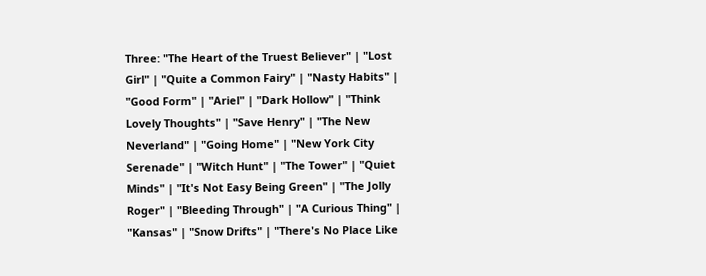Three: "The Heart of the Truest Believer" | "Lost Girl" | "Quite a Common Fairy" | "Nasty Habits" | "Good Form" | "Ariel" | "Dark Hollow" | "Think Lovely Thoughts" | "Save Henry" | "The New Neverland" | "Going Home" | "New York City Serenade" | "Witch Hunt" | "The Tower" | "Quiet Minds" | "It's Not Easy Being Green" | "The Jolly Roger" | "Bleeding Through" | "A Curious Thing" | "Kansas" | "Snow Drifts" | "There's No Place Like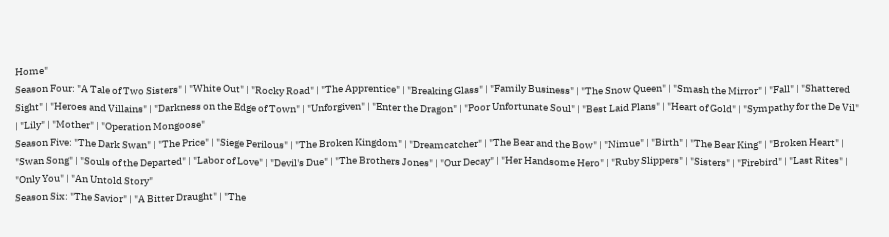Home"
Season Four: "A Tale of Two Sisters" | "White Out" | "Rocky Road" | "The Apprentice" | "Breaking Glass" | "Family Business" | "The Snow Queen" | "Smash the Mirror" | "Fall" | "Shattered Sight" | "Heroes and Villains" | "Darkness on the Edge of Town" | "Unforgiven" | "Enter the Dragon" | "Poor Unfortunate Soul" | "Best Laid Plans" | "Heart of Gold" | "Sympathy for the De Vil" | "Lily" | "Mother" | "Operation Mongoose"
Season Five: "The Dark Swan" | "The Price" | "Siege Perilous" | "The Broken Kingdom" | "Dreamcatcher" | "The Bear and the Bow" | "Nimue" | "Birth" | "The Bear King" | "Broken Heart" | "Swan Song" | "Souls of the Departed" | "Labor of Love" | "Devil's Due" | "The Brothers Jones" | "Our Decay" | "Her Handsome Hero" | "Ruby Slippers" | "Sisters" | "Firebird" | "Last Rites" | "Only You" | "An Untold Story"
Season Six: "The Savior" | "A Bitter Draught" | "The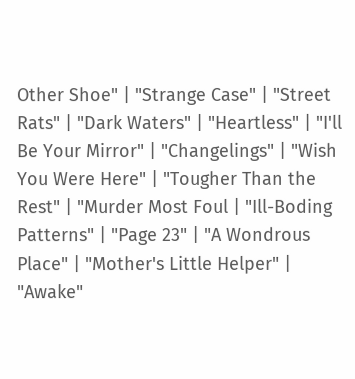Other Shoe" | "Strange Case" | "Street Rats" | "Dark Waters" | "Heartless" | "I'll Be Your Mirror" | "Changelings" | "Wish You Were Here" | "Tougher Than the Rest" | "Murder Most Foul | "Ill-Boding Patterns" | "Page 23" | "A Wondrous Place" | "Mother's Little Helper" | "Awake"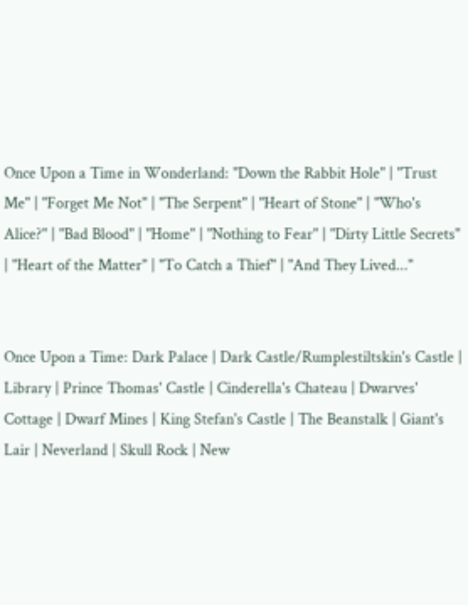Once Upon a Time in Wonderland: "Down the Rabbit Hole" | "Trust Me" | "Forget Me Not" | "The Serpent" | "Heart of Stone" | "Who's Alice?" | "Bad Blood" | "Home" | "Nothing to Fear" | "Dirty Little Secrets" | "Heart of the Matter" | "To Catch a Thief" | "And They Lived..."


Once Upon a Time: Dark Palace | Dark Castle/Rumplestiltskin's Castle | Library | Prince Thomas' Castle | Cinderella's Chateau | Dwarves' Cottage | Dwarf Mines | King Stefan's Castle | The Beanstalk | Giant's Lair | Neverland | Skull Rock | New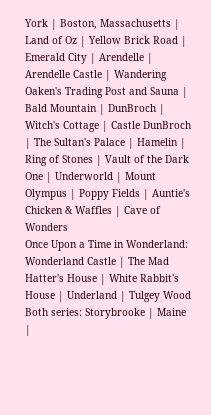York | Boston, Massachusetts | Land of Oz | Yellow Brick Road | Emerald City | Arendelle | Arendelle Castle | Wandering Oaken's Trading Post and Sauna | Bald Mountain | DunBroch | Witch's Cottage | Castle DunBroch | The Sultan's Palace | Hamelin | Ring of Stones | Vault of the Dark One | Underworld | Mount Olympus | Poppy Fields | Auntie's Chicken & Waffles | Cave of Wonders
Once Upon a Time in Wonderland: Wonderland Castle | The Mad Hatter's House | White Rabbit's House | Underland | Tulgey Wood
Both series: Storybrooke | Maine |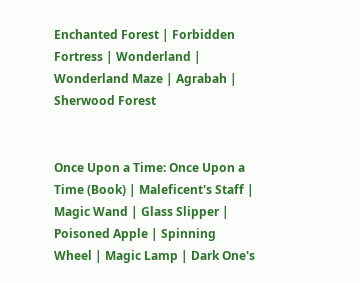Enchanted Forest | Forbidden Fortress | Wonderland | Wonderland Maze | Agrabah | Sherwood Forest


Once Upon a Time: Once Upon a Time (Book) | Maleficent's Staff | Magic Wand | Glass Slipper | Poisoned Apple | Spinning Wheel | Magic Lamp | Dark One's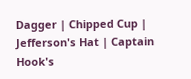Dagger | Chipped Cup | Jefferson's Hat | Captain Hook's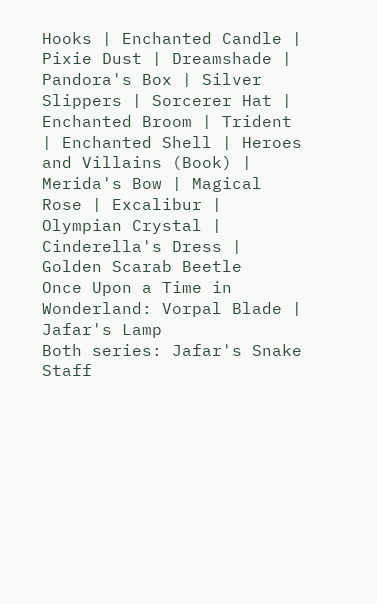Hooks | Enchanted Candle | Pixie Dust | Dreamshade | Pandora's Box | Silver Slippers | Sorcerer Hat | Enchanted Broom | Trident | Enchanted Shell | Heroes and Villains (Book) | Merida's Bow | Magical Rose | Excalibur | Olympian Crystal | Cinderella's Dress | Golden Scarab Beetle
Once Upon a Time in Wonderland: Vorpal Blade | Jafar's Lamp
Both series: Jafar's Snake Staff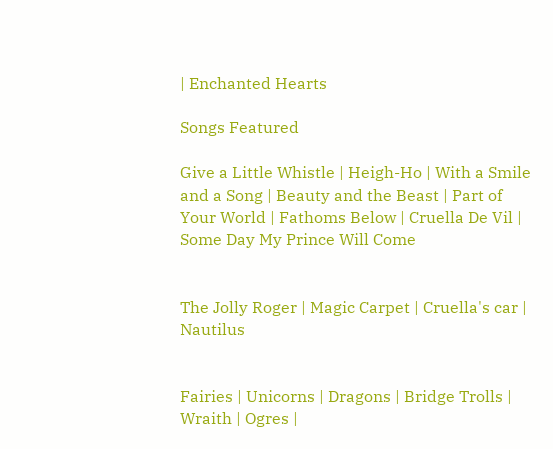| Enchanted Hearts

Songs Featured

Give a Little Whistle | Heigh-Ho | With a Smile and a Song | Beauty and the Beast | Part of Your World | Fathoms Below | Cruella De Vil | Some Day My Prince Will Come


The Jolly Roger | Magic Carpet | Cruella's car | Nautilus


Fairies | Unicorns | Dragons | Bridge Trolls | Wraith | Ogres |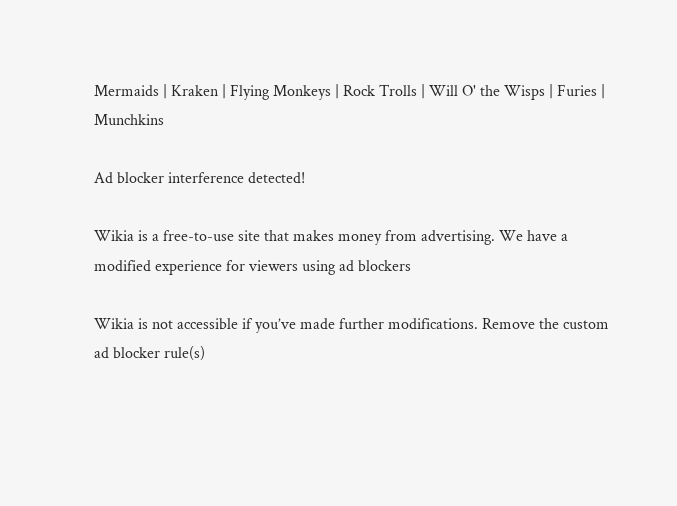Mermaids | Kraken | Flying Monkeys | Rock Trolls | Will O' the Wisps | Furies | Munchkins

Ad blocker interference detected!

Wikia is a free-to-use site that makes money from advertising. We have a modified experience for viewers using ad blockers

Wikia is not accessible if you’ve made further modifications. Remove the custom ad blocker rule(s)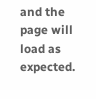and the page will load as expected.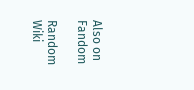Also on Fandom

Random Wiki